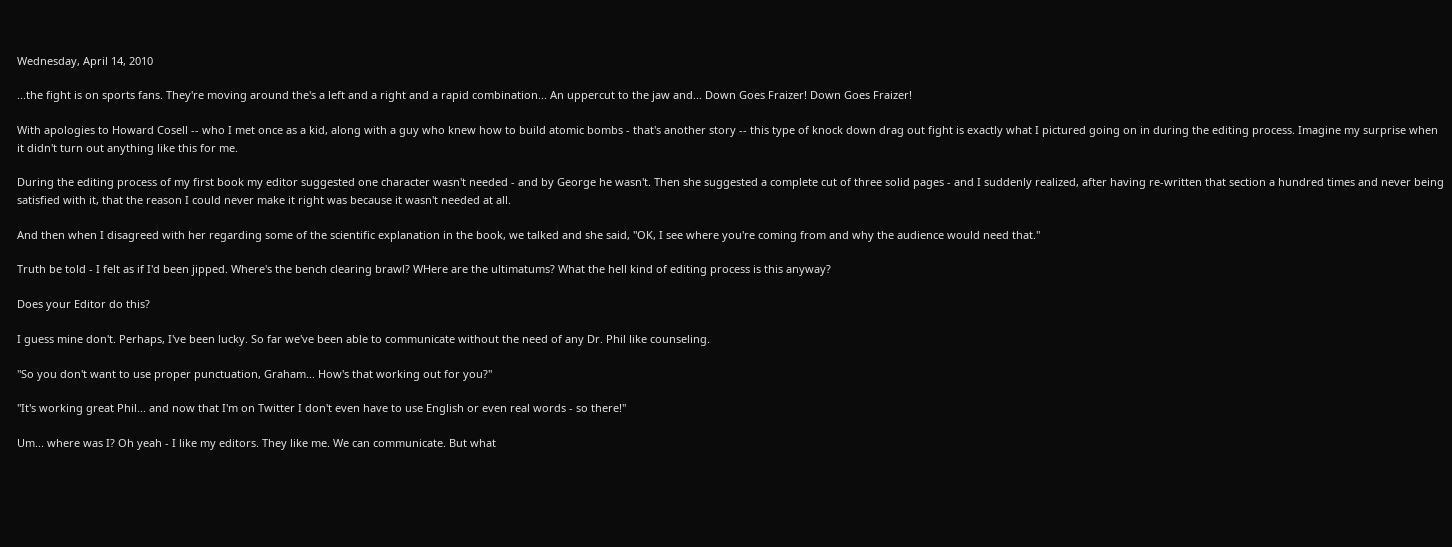Wednesday, April 14, 2010

...the fight is on sports fans. They're moving around the's a left and a right and a rapid combination... An uppercut to the jaw and... Down Goes Fraizer! Down Goes Fraizer!

With apologies to Howard Cosell -- who I met once as a kid, along with a guy who knew how to build atomic bombs - that's another story -- this type of knock down drag out fight is exactly what I pictured going on in during the editing process. Imagine my surprise when it didn't turn out anything like this for me.

During the editing process of my first book my editor suggested one character wasn't needed - and by George he wasn't. Then she suggested a complete cut of three solid pages - and I suddenly realized, after having re-written that section a hundred times and never being satisfied with it, that the reason I could never make it right was because it wasn't needed at all.

And then when I disagreed with her regarding some of the scientific explanation in the book, we talked and she said, "OK, I see where you're coming from and why the audience would need that."

Truth be told - I felt as if I'd been jipped. Where's the bench clearing brawl? WHere are the ultimatums? What the hell kind of editing process is this anyway?

Does your Editor do this?

I guess mine don't. Perhaps, I've been lucky. So far we've been able to communicate without the need of any Dr. Phil like counseling.

"So you don't want to use proper punctuation, Graham... How's that working out for you?"

"It's working great Phil... and now that I'm on Twitter I don't even have to use English or even real words - so there!"

Um... where was I? Oh yeah - I like my editors. They like me. We can communicate. But what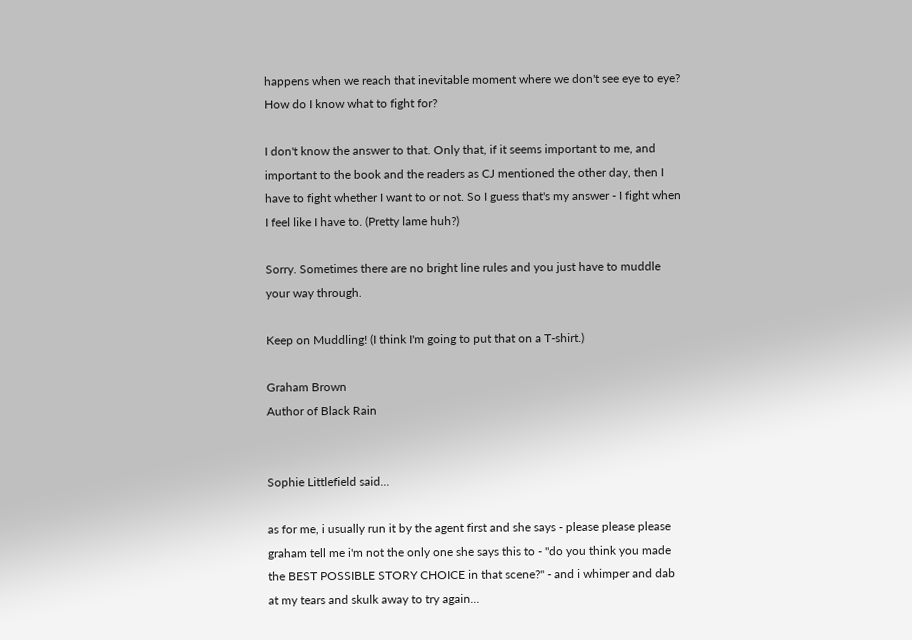happens when we reach that inevitable moment where we don't see eye to eye? How do I know what to fight for?

I don't know the answer to that. Only that, if it seems important to me, and important to the book and the readers as CJ mentioned the other day, then I have to fight whether I want to or not. So I guess that's my answer - I fight when I feel like I have to. (Pretty lame huh?)

Sorry. Sometimes there are no bright line rules and you just have to muddle your way through.

Keep on Muddling! (I think I'm going to put that on a T-shirt.)

Graham Brown
Author of Black Rain


Sophie Littlefield said...

as for me, i usually run it by the agent first and she says - please please please graham tell me i'm not the only one she says this to - "do you think you made the BEST POSSIBLE STORY CHOICE in that scene?" - and i whimper and dab at my tears and skulk away to try again...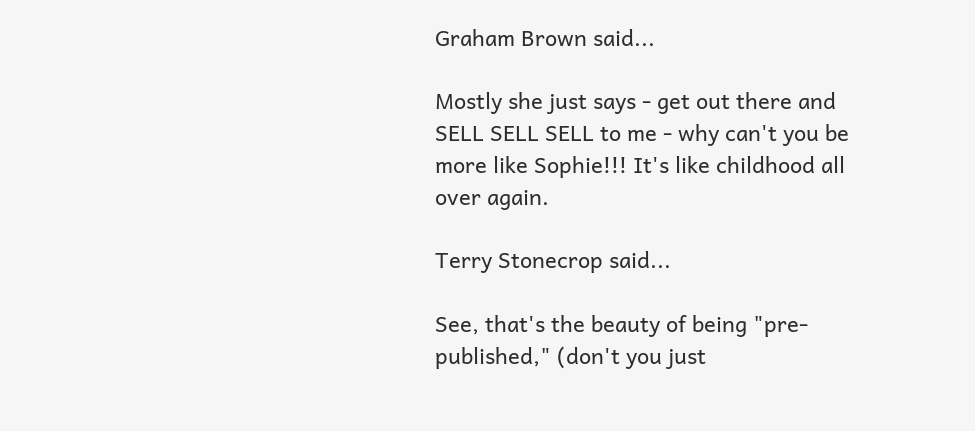Graham Brown said...

Mostly she just says - get out there and SELL SELL SELL to me - why can't you be more like Sophie!!! It's like childhood all over again.

Terry Stonecrop said...

See, that's the beauty of being "pre-published," (don't you just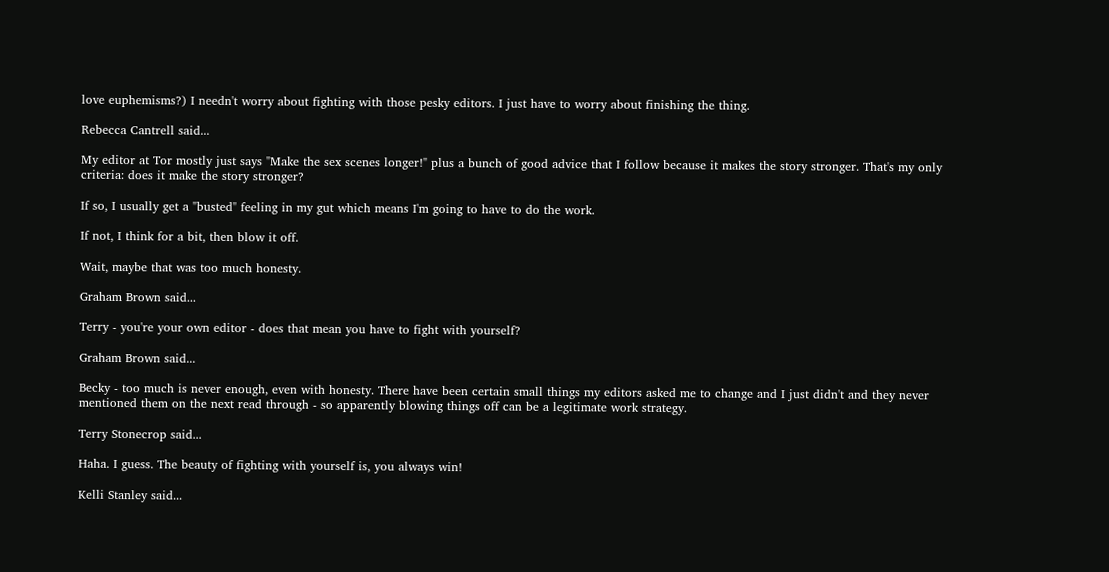love euphemisms?) I needn't worry about fighting with those pesky editors. I just have to worry about finishing the thing.

Rebecca Cantrell said...

My editor at Tor mostly just says "Make the sex scenes longer!" plus a bunch of good advice that I follow because it makes the story stronger. That's my only criteria: does it make the story stronger?

If so, I usually get a "busted" feeling in my gut which means I'm going to have to do the work.

If not, I think for a bit, then blow it off.

Wait, maybe that was too much honesty.

Graham Brown said...

Terry - you're your own editor - does that mean you have to fight with yourself?

Graham Brown said...

Becky - too much is never enough, even with honesty. There have been certain small things my editors asked me to change and I just didn't and they never mentioned them on the next read through - so apparently blowing things off can be a legitimate work strategy.

Terry Stonecrop said...

Haha. I guess. The beauty of fighting with yourself is, you always win!

Kelli Stanley said...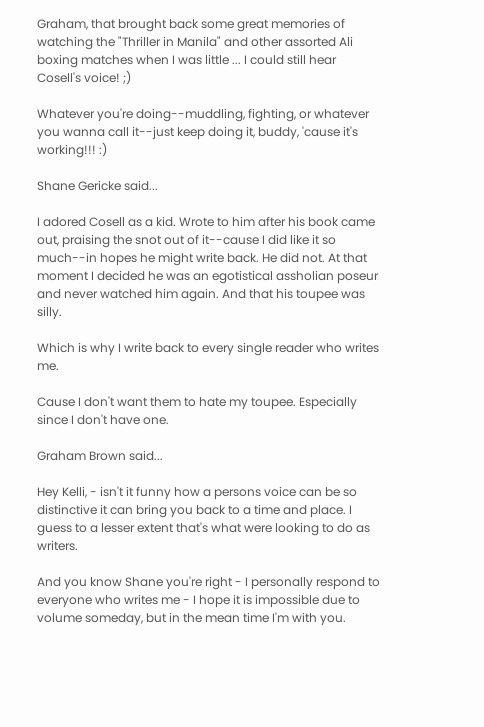Graham, that brought back some great memories of watching the "Thriller in Manila" and other assorted Ali boxing matches when I was little ... I could still hear Cosell's voice! ;)

Whatever you're doing--muddling, fighting, or whatever you wanna call it--just keep doing it, buddy, 'cause it's working!!! :)

Shane Gericke said...

I adored Cosell as a kid. Wrote to him after his book came out, praising the snot out of it--cause I did like it so much--in hopes he might write back. He did not. At that moment I decided he was an egotistical assholian poseur and never watched him again. And that his toupee was silly.

Which is why I write back to every single reader who writes me.

Cause I don't want them to hate my toupee. Especially since I don't have one.

Graham Brown said...

Hey Kelli, - isn't it funny how a persons voice can be so distinctive it can bring you back to a time and place. I guess to a lesser extent that's what were looking to do as writers.

And you know Shane you're right - I personally respond to everyone who writes me - I hope it is impossible due to volume someday, but in the mean time I'm with you.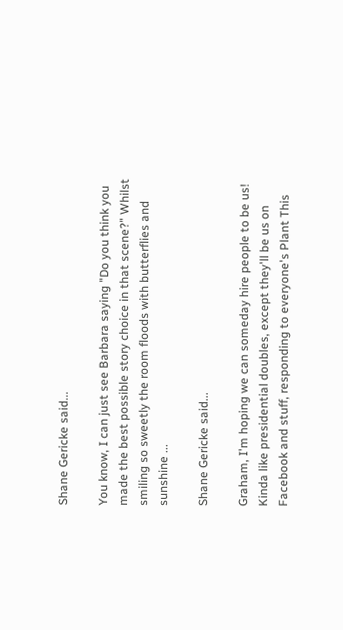Shane Gericke said...

You know, I can just see Barbara saying "Do you think you made the best possible story choice in that scene?" Whilst smiling so sweetly the room floods with butterflies and sunshine ...

Shane Gericke said...

Graham, I'm hoping we can someday hire people to be us! Kinda like presidential doubles, except they'll be us on Facebook and stuff, responding to everyone's Plant This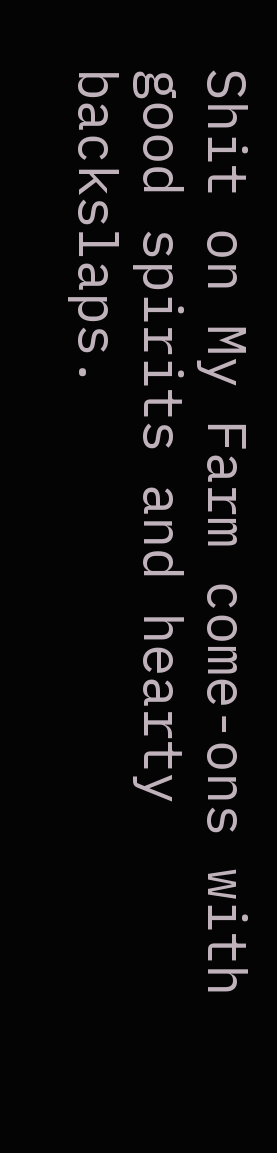Shit on My Farm come-ons with good spirits and hearty backslaps.